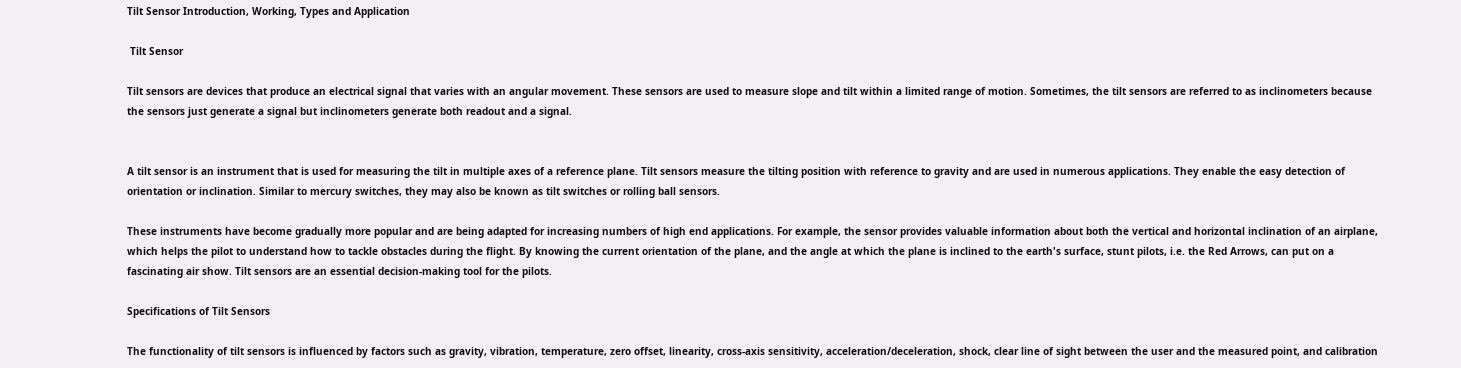Tilt Sensor Introduction, Working, Types and Application

 Tilt Sensor

Tilt sensors are devices that produce an electrical signal that varies with an angular movement. These sensors are used to measure slope and tilt within a limited range of motion. Sometimes, the tilt sensors are referred to as inclinometers because the sensors just generate a signal but inclinometers generate both readout and a signal.


A tilt sensor is an instrument that is used for measuring the tilt in multiple axes of a reference plane. Tilt sensors measure the tilting position with reference to gravity and are used in numerous applications. They enable the easy detection of orientation or inclination. Similar to mercury switches, they may also be known as tilt switches or rolling ball sensors.

These instruments have become gradually more popular and are being adapted for increasing numbers of high end applications. For example, the sensor provides valuable information about both the vertical and horizontal inclination of an airplane, which helps the pilot to understand how to tackle obstacles during the flight. By knowing the current orientation of the plane, and the angle at which the plane is inclined to the earth's surface, stunt pilots, i.e. the Red Arrows, can put on a fascinating air show. Tilt sensors are an essential decision-making tool for the pilots.

Specifications of Tilt Sensors

The functionality of tilt sensors is influenced by factors such as gravity, vibration, temperature, zero offset, linearity, cross-axis sensitivity, acceleration/deceleration, shock, clear line of sight between the user and the measured point, and calibration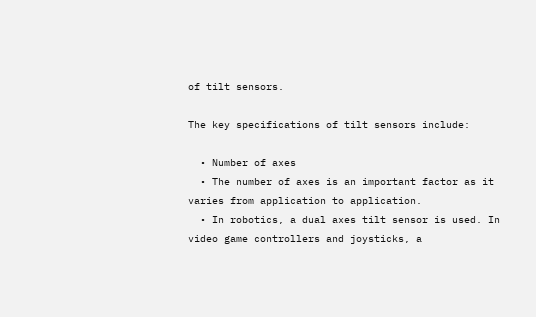of tilt sensors.

The key specifications of tilt sensors include:

  • Number of axes
  • The number of axes is an important factor as it varies from application to application.
  • In robotics, a dual axes tilt sensor is used. In video game controllers and joysticks, a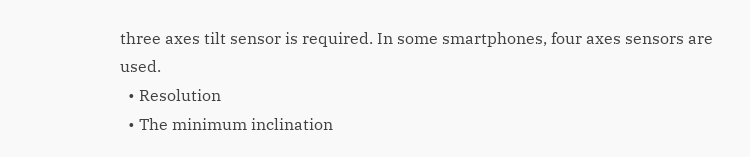three axes tilt sensor is required. In some smartphones, four axes sensors are used.
  • Resolution
  • The minimum inclination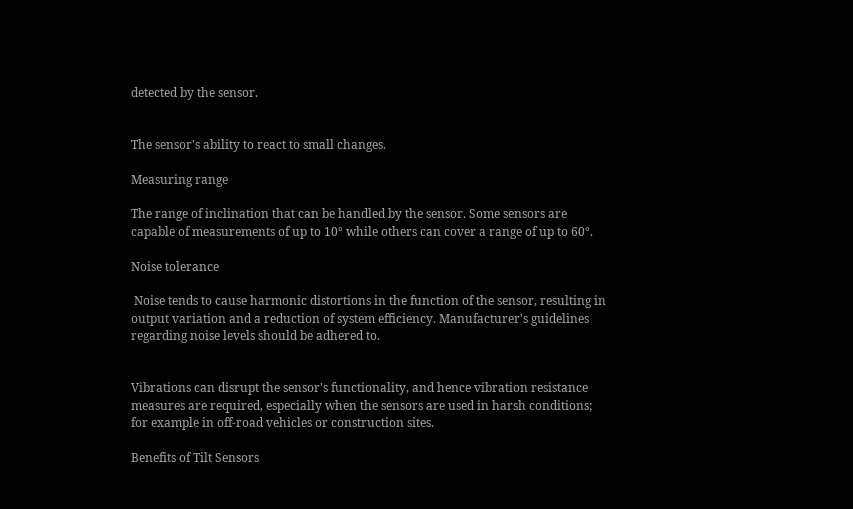detected by the sensor.


The sensor's ability to react to small changes.

Measuring range

The range of inclination that can be handled by the sensor. Some sensors are capable of measurements of up to 10° while others can cover a range of up to 60°.

Noise tolerance

 Noise tends to cause harmonic distortions in the function of the sensor, resulting in output variation and a reduction of system efficiency. Manufacturer's guidelines regarding noise levels should be adhered to.


Vibrations can disrupt the sensor's functionality, and hence vibration resistance measures are required, especially when the sensors are used in harsh conditions; for example in off-road vehicles or construction sites.

Benefits of Tilt Sensors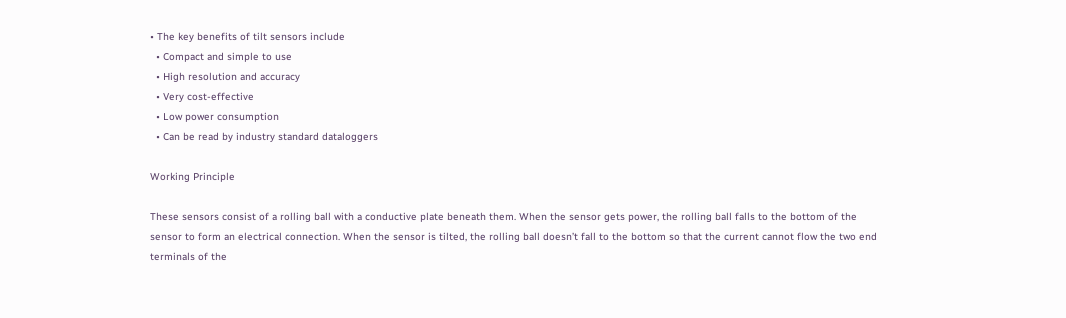• The key benefits of tilt sensors include
  • Compact and simple to use
  • High resolution and accuracy
  • Very cost-effective
  • Low power consumption
  • Can be read by industry standard dataloggers

Working Principle

These sensors consist of a rolling ball with a conductive plate beneath them. When the sensor gets power, the rolling ball falls to the bottom of the sensor to form an electrical connection. When the sensor is tilted, the rolling ball doesn’t fall to the bottom so that the current cannot flow the two end terminals of the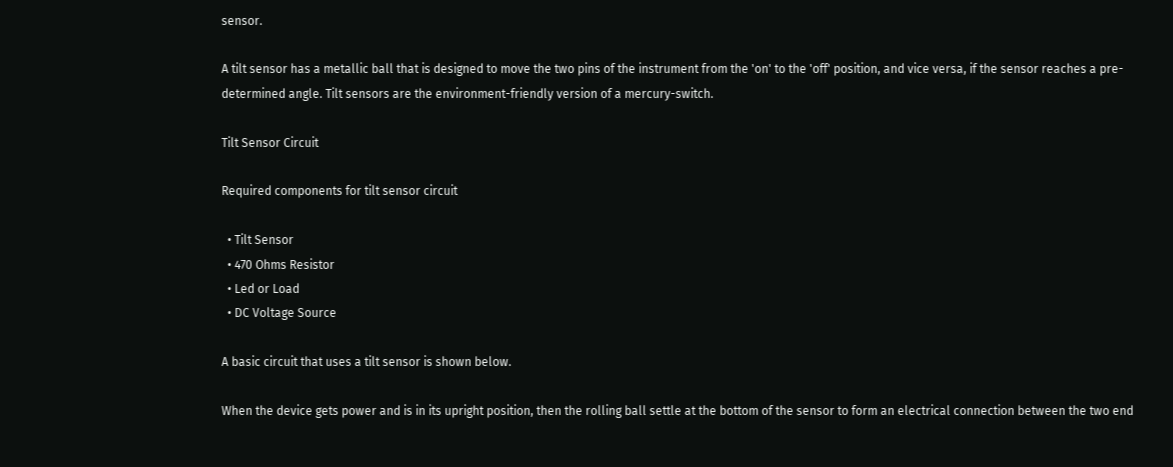sensor.

A tilt sensor has a metallic ball that is designed to move the two pins of the instrument from the 'on' to the 'off' position, and vice versa, if the sensor reaches a pre-determined angle. Tilt sensors are the environment-friendly version of a mercury-switch.

Tilt Sensor Circuit

Required components for tilt sensor circuit

  • Tilt Sensor
  • 470 Ohms Resistor
  • Led or Load
  • DC Voltage Source

A basic circuit that uses a tilt sensor is shown below.

When the device gets power and is in its upright position, then the rolling ball settle at the bottom of the sensor to form an electrical connection between the two end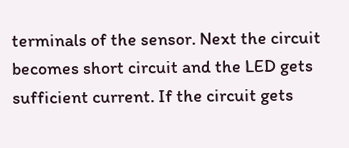terminals of the sensor. Next the circuit becomes short circuit and the LED gets sufficient current. If the circuit gets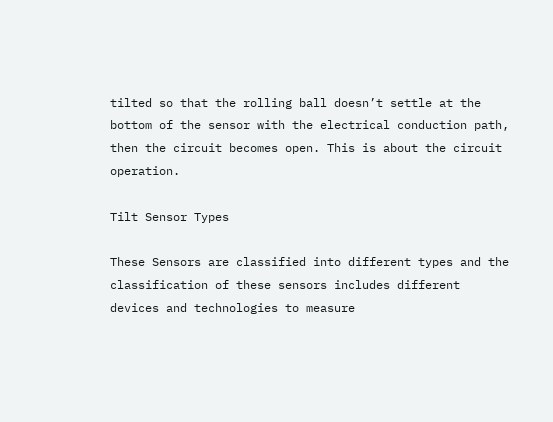tilted so that the rolling ball doesn’t settle at the bottom of the sensor with the electrical conduction path, then the circuit becomes open. This is about the circuit operation.

Tilt Sensor Types

These Sensors are classified into different types and the classification of these sensors includes different devices and technologies to measure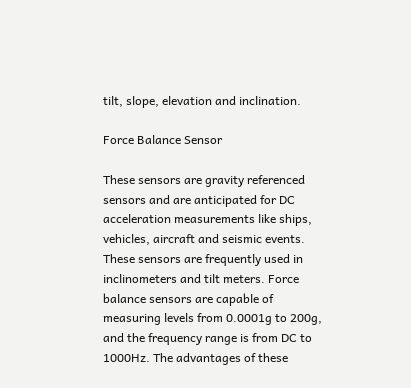tilt, slope, elevation and inclination.

Force Balance Sensor

These sensors are gravity referenced sensors and are anticipated for DC acceleration measurements like ships, vehicles, aircraft and seismic events. These sensors are frequently used in inclinometers and tilt meters. Force balance sensors are capable of measuring levels from 0.0001g to 200g, and the frequency range is from DC to 1000Hz. The advantages of these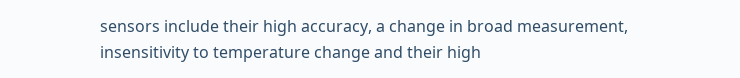sensors include their high accuracy, a change in broad measurement, insensitivity to temperature change and their high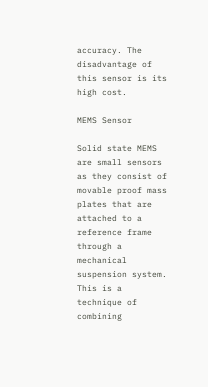accuracy. The disadvantage of this sensor is its high cost.

MEMS Sensor

Solid state MEMS are small sensors as they consist of movable proof mass plates that are attached to a reference frame through a mechanical suspension system. This is a technique of combining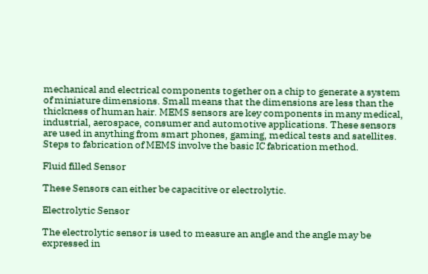mechanical and electrical components together on a chip to generate a system of miniature dimensions. Small means that the dimensions are less than the thickness of human hair. MEMS sensors are key components in many medical, industrial, aerospace, consumer and automotive applications. These sensors are used in anything from smart phones, gaming, medical tests and satellites. Steps to fabrication of MEMS involve the basic IC fabrication method.

Fluid filled Sensor

These Sensors can either be capacitive or electrolytic.

Electrolytic Sensor

The electrolytic sensor is used to measure an angle and the angle may be expressed in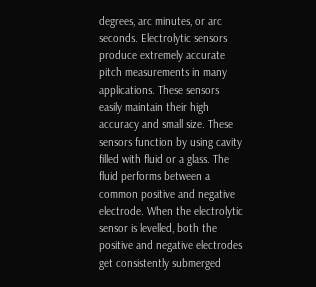degrees, arc minutes, or arc seconds. Electrolytic sensors produce extremely accurate pitch measurements in many applications. These sensors easily maintain their high accuracy and small size. These sensors function by using cavity filled with fluid or a glass. The fluid performs between a common positive and negative electrode. When the electrolytic sensor is levelled, both the positive and negative electrodes get consistently submerged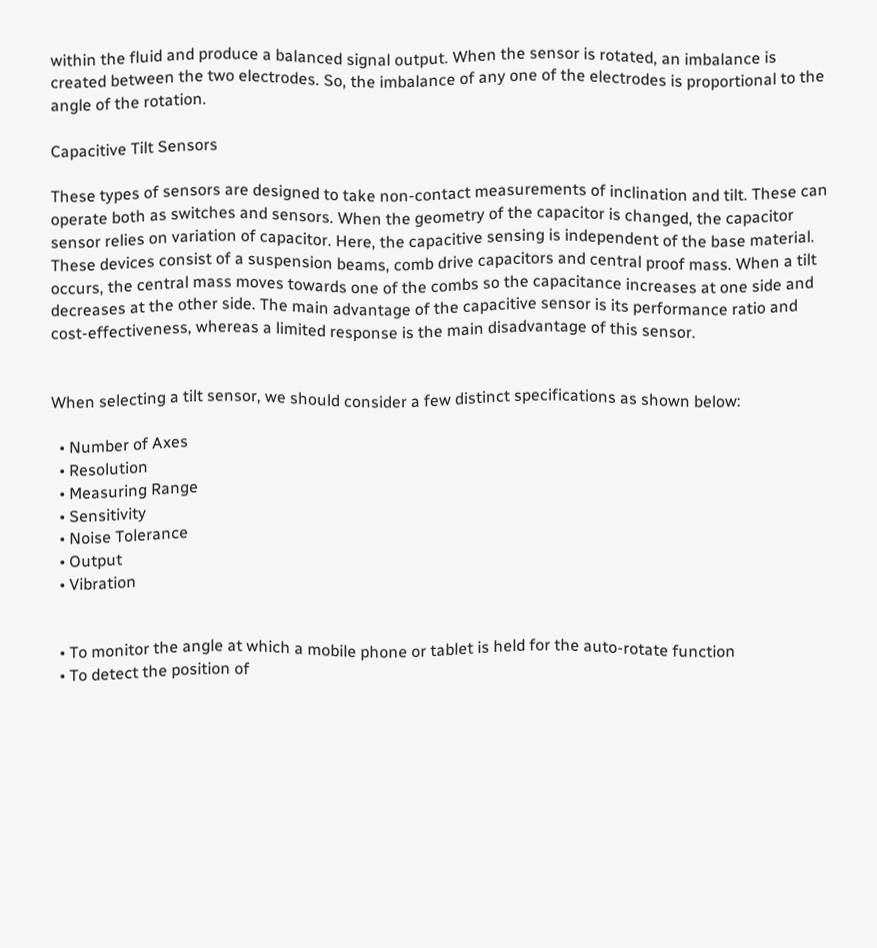within the fluid and produce a balanced signal output. When the sensor is rotated, an imbalance is created between the two electrodes. So, the imbalance of any one of the electrodes is proportional to the angle of the rotation.

Capacitive Tilt Sensors

These types of sensors are designed to take non-contact measurements of inclination and tilt. These can operate both as switches and sensors. When the geometry of the capacitor is changed, the capacitor sensor relies on variation of capacitor. Here, the capacitive sensing is independent of the base material. These devices consist of a suspension beams, comb drive capacitors and central proof mass. When a tilt occurs, the central mass moves towards one of the combs so the capacitance increases at one side and decreases at the other side. The main advantage of the capacitive sensor is its performance ratio and cost-effectiveness, whereas a limited response is the main disadvantage of this sensor.


When selecting a tilt sensor, we should consider a few distinct specifications as shown below:

  • Number of Axes
  • Resolution
  • Measuring Range
  • Sensitivity
  • Noise Tolerance
  • Output
  • Vibration


  • To monitor the angle at which a mobile phone or tablet is held for the auto-rotate function
  • To detect the position of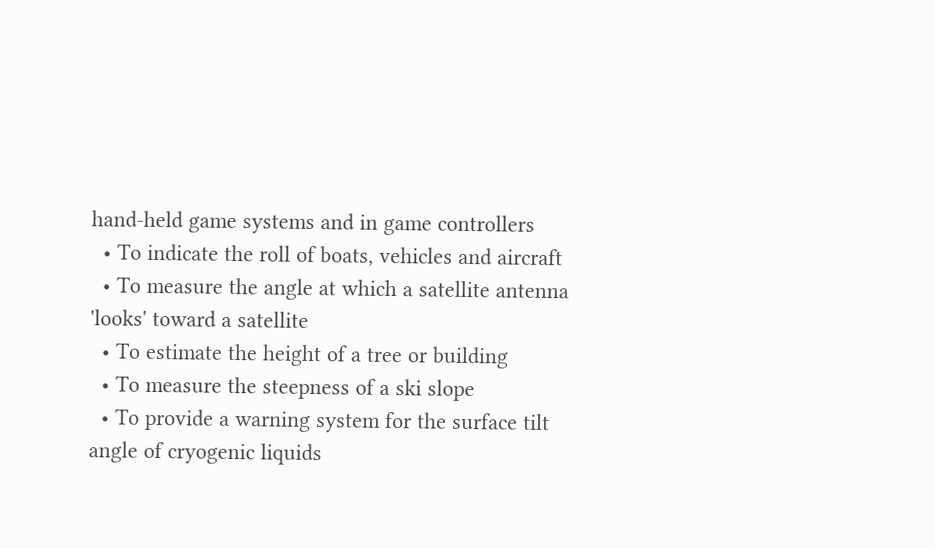hand-held game systems and in game controllers
  • To indicate the roll of boats, vehicles and aircraft
  • To measure the angle at which a satellite antenna 'looks' toward a satellite
  • To estimate the height of a tree or building
  • To measure the steepness of a ski slope
  • To provide a warning system for the surface tilt angle of cryogenic liquids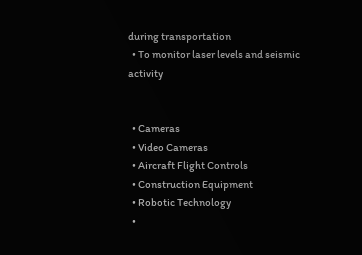during transportation
  • To monitor laser levels and seismic activity


  • Cameras
  • Video Cameras
  • Aircraft Flight Controls
  • Construction Equipment
  • Robotic Technology
  •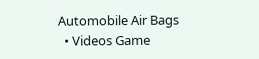Automobile Air Bags
  • Videos Game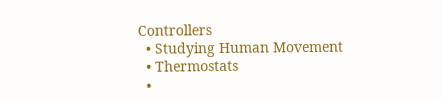Controllers
  • Studying Human Movement
  • Thermostats
  •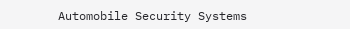Automobile Security Systems